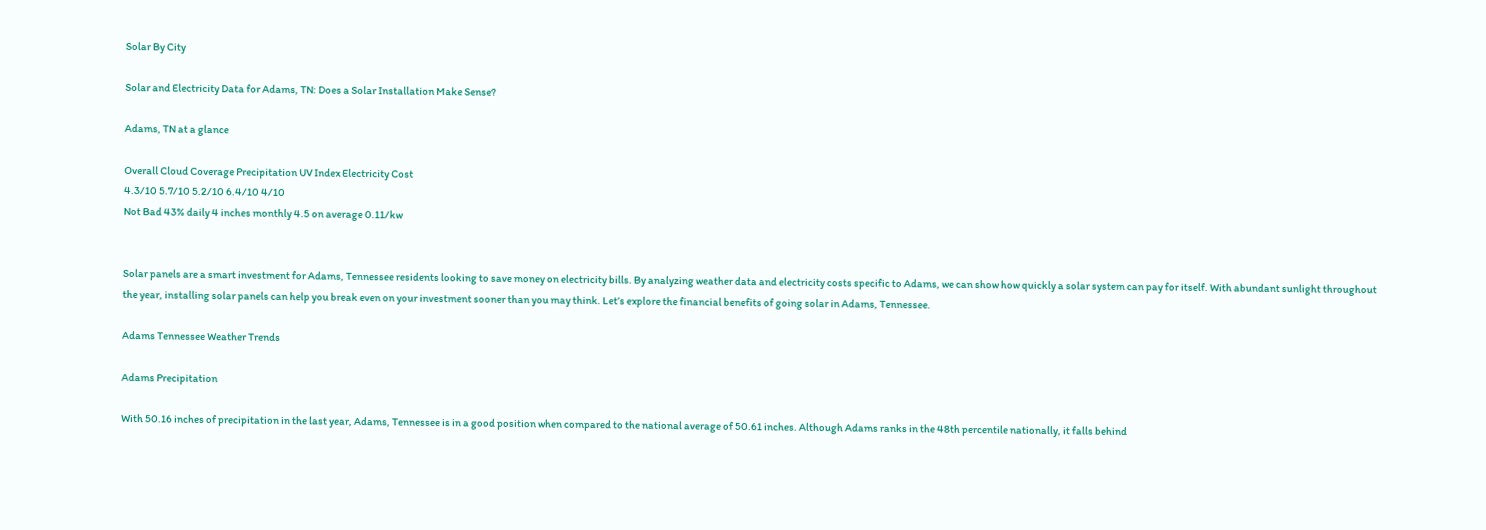Solar By City

Solar and Electricity Data for Adams, TN: Does a Solar Installation Make Sense?

Adams, TN at a glance

Overall Cloud Coverage Precipitation UV Index Electricity Cost
4.3/10 5.7/10 5.2/10 6.4/10 4/10
Not Bad 43% daily 4 inches monthly 4.5 on average 0.11/kw


Solar panels are a smart investment for Adams, Tennessee residents looking to save money on electricity bills. By analyzing weather data and electricity costs specific to Adams, we can show how quickly a solar system can pay for itself. With abundant sunlight throughout the year, installing solar panels can help you break even on your investment sooner than you may think. Let’s explore the financial benefits of going solar in Adams, Tennessee.

Adams Tennessee Weather Trends

Adams Precipitation

With 50.16 inches of precipitation in the last year, Adams, Tennessee is in a good position when compared to the national average of 50.61 inches. Although Adams ranks in the 48th percentile nationally, it falls behind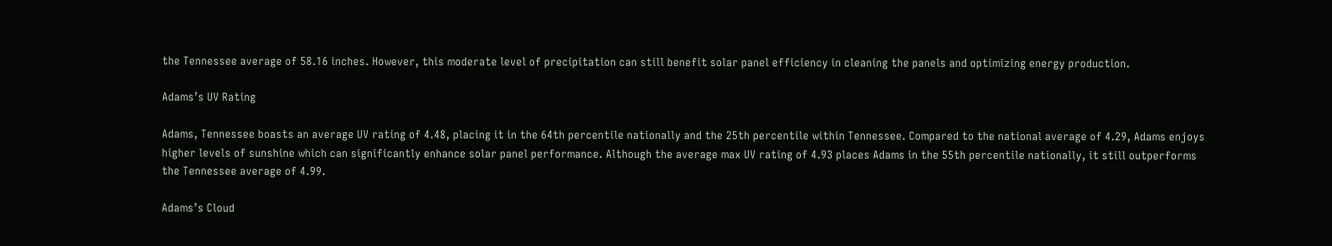the Tennessee average of 58.16 inches. However, this moderate level of precipitation can still benefit solar panel efficiency in cleaning the panels and optimizing energy production.

Adams’s UV Rating

Adams, Tennessee boasts an average UV rating of 4.48, placing it in the 64th percentile nationally and the 25th percentile within Tennessee. Compared to the national average of 4.29, Adams enjoys higher levels of sunshine which can significantly enhance solar panel performance. Although the average max UV rating of 4.93 places Adams in the 55th percentile nationally, it still outperforms the Tennessee average of 4.99.

Adams’s Cloud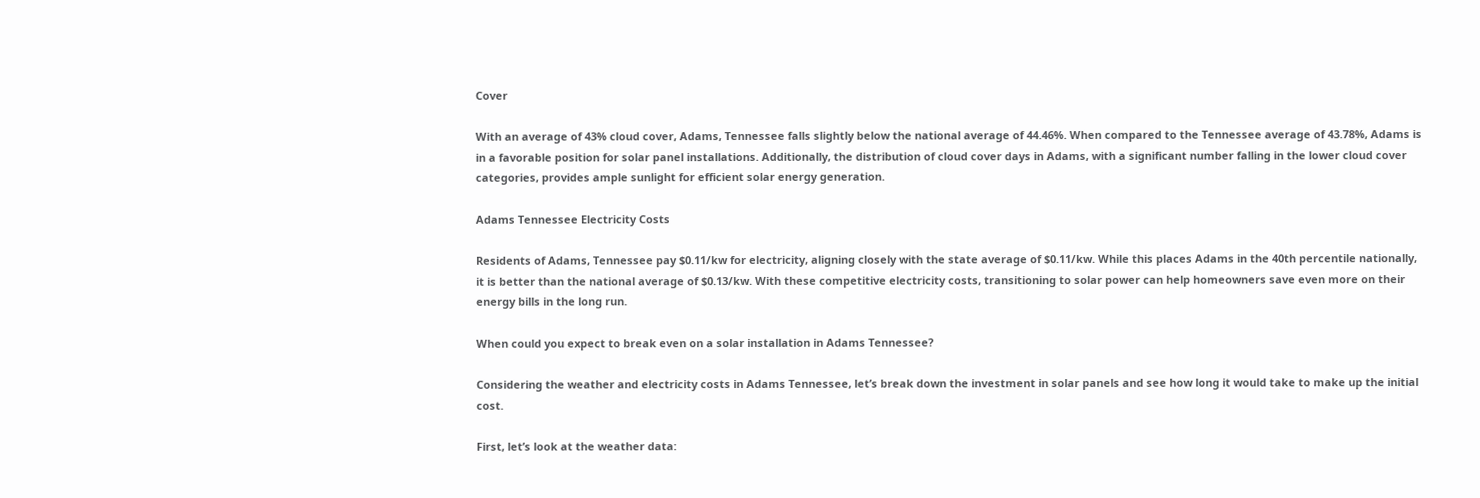Cover

With an average of 43% cloud cover, Adams, Tennessee falls slightly below the national average of 44.46%. When compared to the Tennessee average of 43.78%, Adams is in a favorable position for solar panel installations. Additionally, the distribution of cloud cover days in Adams, with a significant number falling in the lower cloud cover categories, provides ample sunlight for efficient solar energy generation.

Adams Tennessee Electricity Costs

Residents of Adams, Tennessee pay $0.11/kw for electricity, aligning closely with the state average of $0.11/kw. While this places Adams in the 40th percentile nationally, it is better than the national average of $0.13/kw. With these competitive electricity costs, transitioning to solar power can help homeowners save even more on their energy bills in the long run.

When could you expect to break even on a solar installation in Adams Tennessee?

Considering the weather and electricity costs in Adams Tennessee, let’s break down the investment in solar panels and see how long it would take to make up the initial cost.

First, let’s look at the weather data: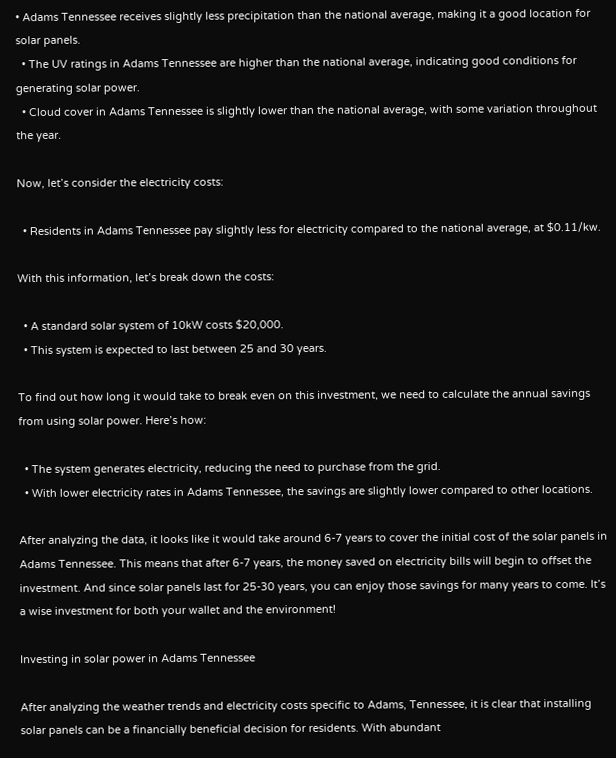• Adams Tennessee receives slightly less precipitation than the national average, making it a good location for solar panels.
  • The UV ratings in Adams Tennessee are higher than the national average, indicating good conditions for generating solar power.
  • Cloud cover in Adams Tennessee is slightly lower than the national average, with some variation throughout the year.

Now, let’s consider the electricity costs:

  • Residents in Adams Tennessee pay slightly less for electricity compared to the national average, at $0.11/kw.

With this information, let’s break down the costs:

  • A standard solar system of 10kW costs $20,000.
  • This system is expected to last between 25 and 30 years.

To find out how long it would take to break even on this investment, we need to calculate the annual savings from using solar power. Here’s how:

  • The system generates electricity, reducing the need to purchase from the grid.
  • With lower electricity rates in Adams Tennessee, the savings are slightly lower compared to other locations.

After analyzing the data, it looks like it would take around 6-7 years to cover the initial cost of the solar panels in Adams Tennessee. This means that after 6-7 years, the money saved on electricity bills will begin to offset the investment. And since solar panels last for 25-30 years, you can enjoy those savings for many years to come. It’s a wise investment for both your wallet and the environment!

Investing in solar power in Adams Tennessee

After analyzing the weather trends and electricity costs specific to Adams, Tennessee, it is clear that installing solar panels can be a financially beneficial decision for residents. With abundant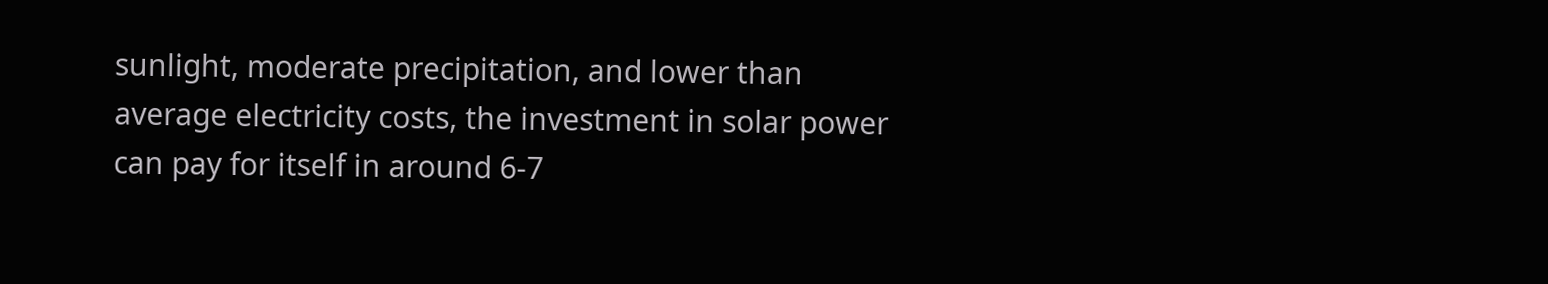sunlight, moderate precipitation, and lower than average electricity costs, the investment in solar power can pay for itself in around 6-7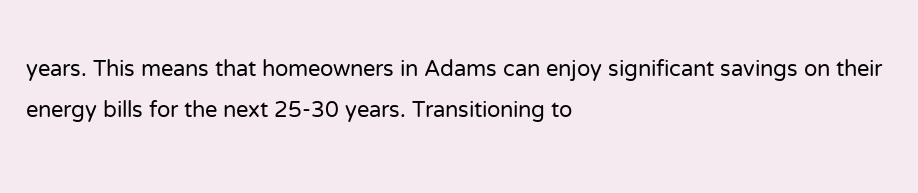years. This means that homeowners in Adams can enjoy significant savings on their energy bills for the next 25-30 years. Transitioning to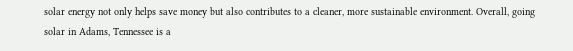solar energy not only helps save money but also contributes to a cleaner, more sustainable environment. Overall, going solar in Adams, Tennessee is a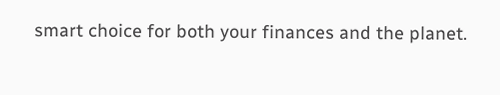smart choice for both your finances and the planet.